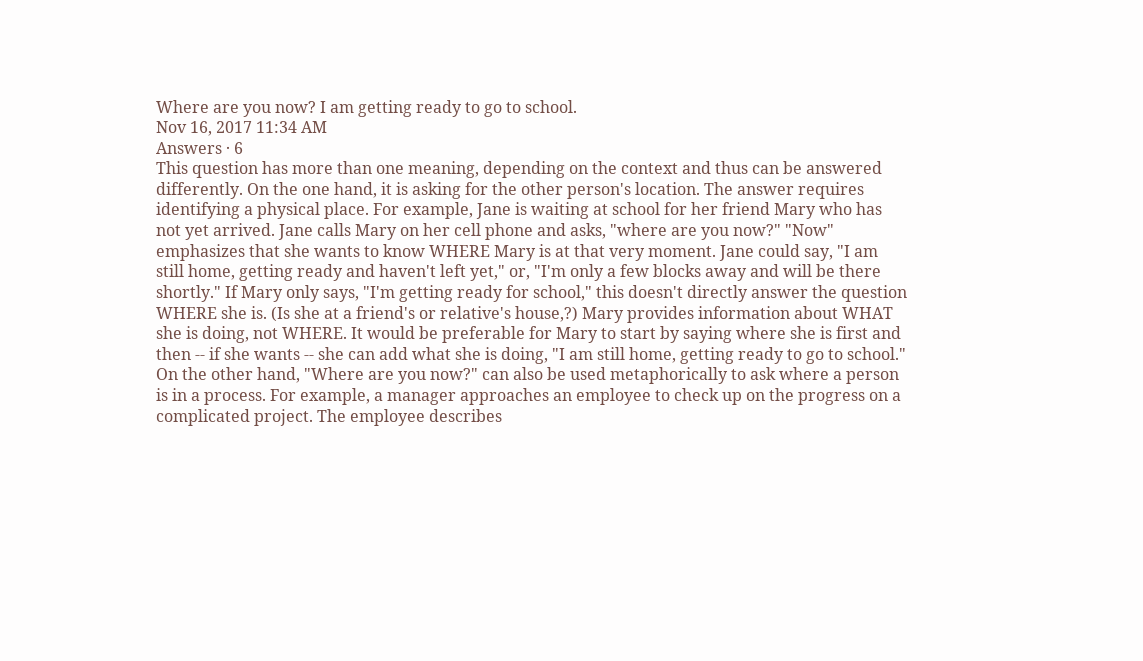Where are you now? I am getting ready to go to school.
Nov 16, 2017 11:34 AM
Answers · 6
This question has more than one meaning, depending on the context and thus can be answered differently. On the one hand, it is asking for the other person's location. The answer requires identifying a physical place. For example, Jane is waiting at school for her friend Mary who has not yet arrived. Jane calls Mary on her cell phone and asks, "where are you now?" "Now" emphasizes that she wants to know WHERE Mary is at that very moment. Jane could say, "I am still home, getting ready and haven't left yet," or, "I'm only a few blocks away and will be there shortly." If Mary only says, "I'm getting ready for school," this doesn't directly answer the question WHERE she is. (Is she at a friend's or relative's house,?) Mary provides information about WHAT she is doing, not WHERE. It would be preferable for Mary to start by saying where she is first and then -- if she wants -- she can add what she is doing, "I am still home, getting ready to go to school." On the other hand, "Where are you now?" can also be used metaphorically to ask where a person is in a process. For example, a manager approaches an employee to check up on the progress on a complicated project. The employee describes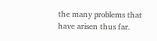the many problems that have arisen thus far.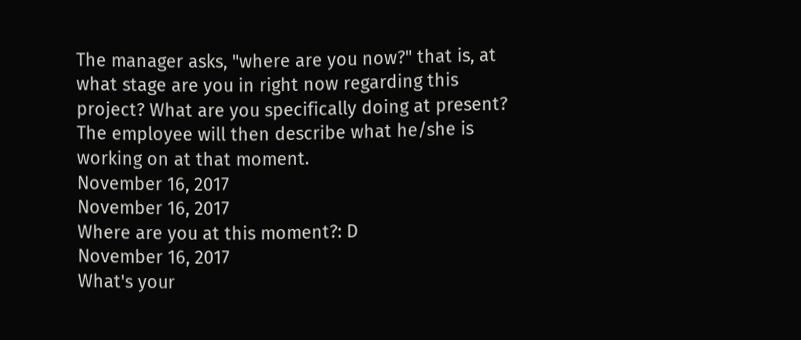The manager asks, "where are you now?" that is, at what stage are you in right now regarding this project? What are you specifically doing at present? The employee will then describe what he/she is working on at that moment.
November 16, 2017
November 16, 2017
Where are you at this moment?: D
November 16, 2017
What's your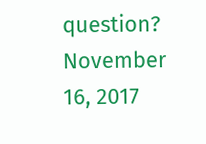question?
November 16, 2017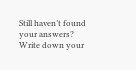Still haven’t found your answers?
Write down your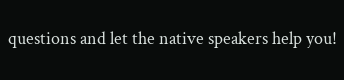questions and let the native speakers help you!